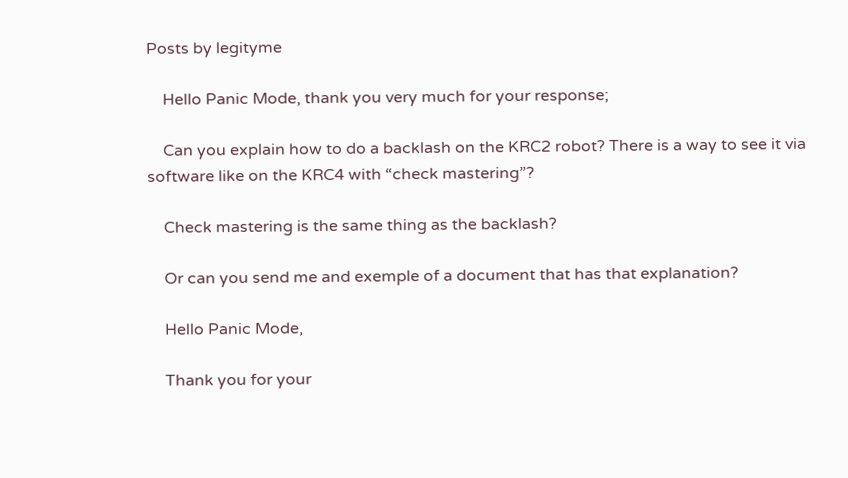Posts by legityme

    Hello Panic Mode, thank you very much for your response;

    Can you explain how to do a backlash on the KRC2 robot? There is a way to see it via software like on the KRC4 with “check mastering”?

    Check mastering is the same thing as the backlash?

    Or can you send me and exemple of a document that has that explanation?

    Hello Panic Mode,

    Thank you for your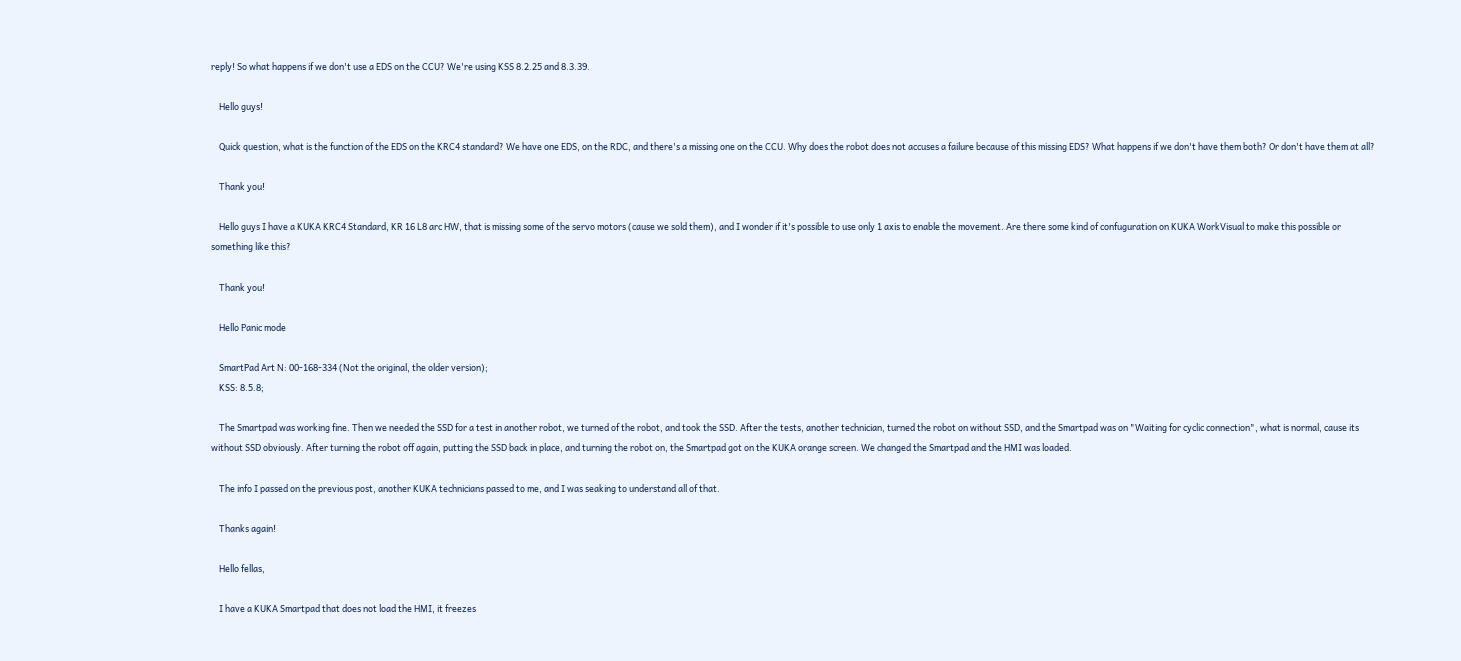reply! So what happens if we don't use a EDS on the CCU? We're using KSS 8.2.25 and 8.3.39.

    Hello guys!

    Quick question, what is the function of the EDS on the KRC4 standard? We have one EDS, on the RDC, and there's a missing one on the CCU. Why does the robot does not accuses a failure because of this missing EDS? What happens if we don't have them both? Or don't have them at all?

    Thank you!

    Hello guys I have a KUKA KRC4 Standard, KR 16 L8 arc HW, that is missing some of the servo motors (cause we sold them), and I wonder if it's possible to use only 1 axis to enable the movement. Are there some kind of confuguration on KUKA WorkVisual to make this possible or something like this?

    Thank you!

    Hello Panic mode

    SmartPad Art N: 00-168-334 (Not the original, the older version);
    KSS: 8.5.8;

    The Smartpad was working fine. Then we needed the SSD for a test in another robot, we turned of the robot, and took the SSD. After the tests, another technician, turned the robot on without SSD, and the Smartpad was on "Waiting for cyclic connection", what is normal, cause its without SSD obviously. After turning the robot off again, putting the SSD back in place, and turning the robot on, the Smartpad got on the KUKA orange screen. We changed the Smartpad and the HMI was loaded.

    The info I passed on the previous post, another KUKA technicians passed to me, and I was seaking to understand all of that.

    Thanks again!

    Hello fellas,

    I have a KUKA Smartpad that does not load the HMI, it freezes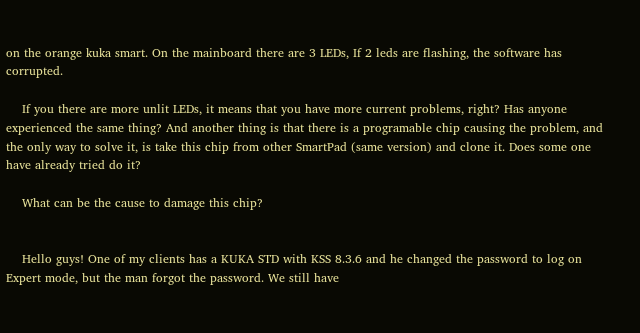on the orange kuka smart. On the mainboard there are 3 LEDs, If 2 leds are flashing, the software has corrupted.

    If you there are more unlit LEDs, it means that you have more current problems, right? Has anyone experienced the same thing? And another thing is that there is a programable chip causing the problem, and the only way to solve it, is take this chip from other SmartPad (same version) and clone it. Does some one have already tried do it?

    What can be the cause to damage this chip?


    Hello guys! One of my clients has a KUKA STD with KSS 8.3.6 and he changed the password to log on Expert mode, but the man forgot the password. We still have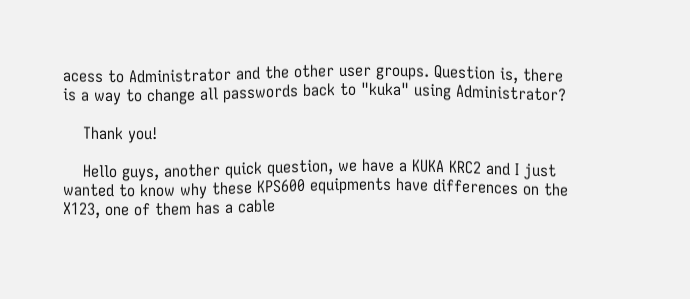acess to Administrator and the other user groups. Question is, there is a way to change all passwords back to "kuka" using Administrator?

    Thank you!

    Hello guys, another quick question, we have a KUKA KRC2 and I just wanted to know why these KPS600 equipments have differences on the X123, one of them has a cable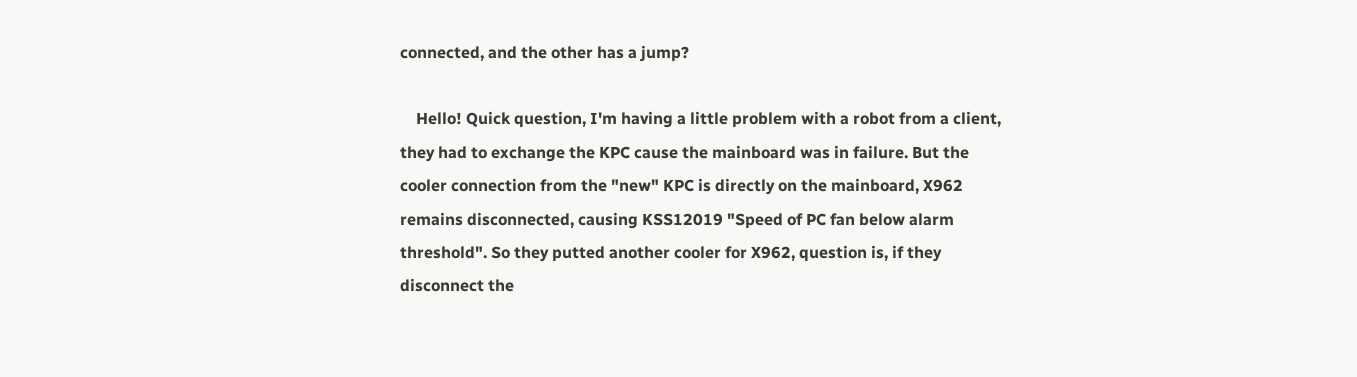connected, and the other has a jump?

    Hello! Quick question, I'm having a little problem with a robot from a client, they had to exchange the KPC cause the mainboard was in failure. But the cooler connection from the "new" KPC is directly on the mainboard, X962 remains disconnected, causing KSS12019 "Speed of PC fan below alarm threshold". So they putted another cooler for X962, question is, if they disconnect the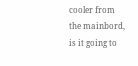cooler from the mainbord, is it going to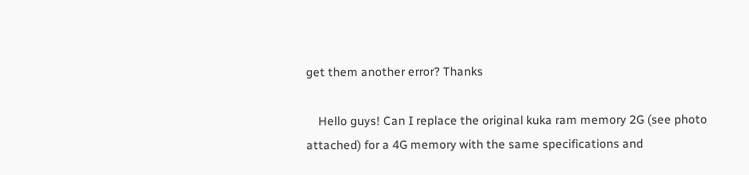get them another error? Thanks

    Hello guys! Can I replace the original kuka ram memory 2G (see photo attached) for a 4G memory with the same specifications and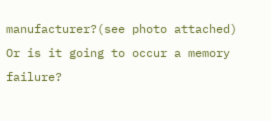manufacturer?(see photo attached) Or is it going to occur a memory failure?